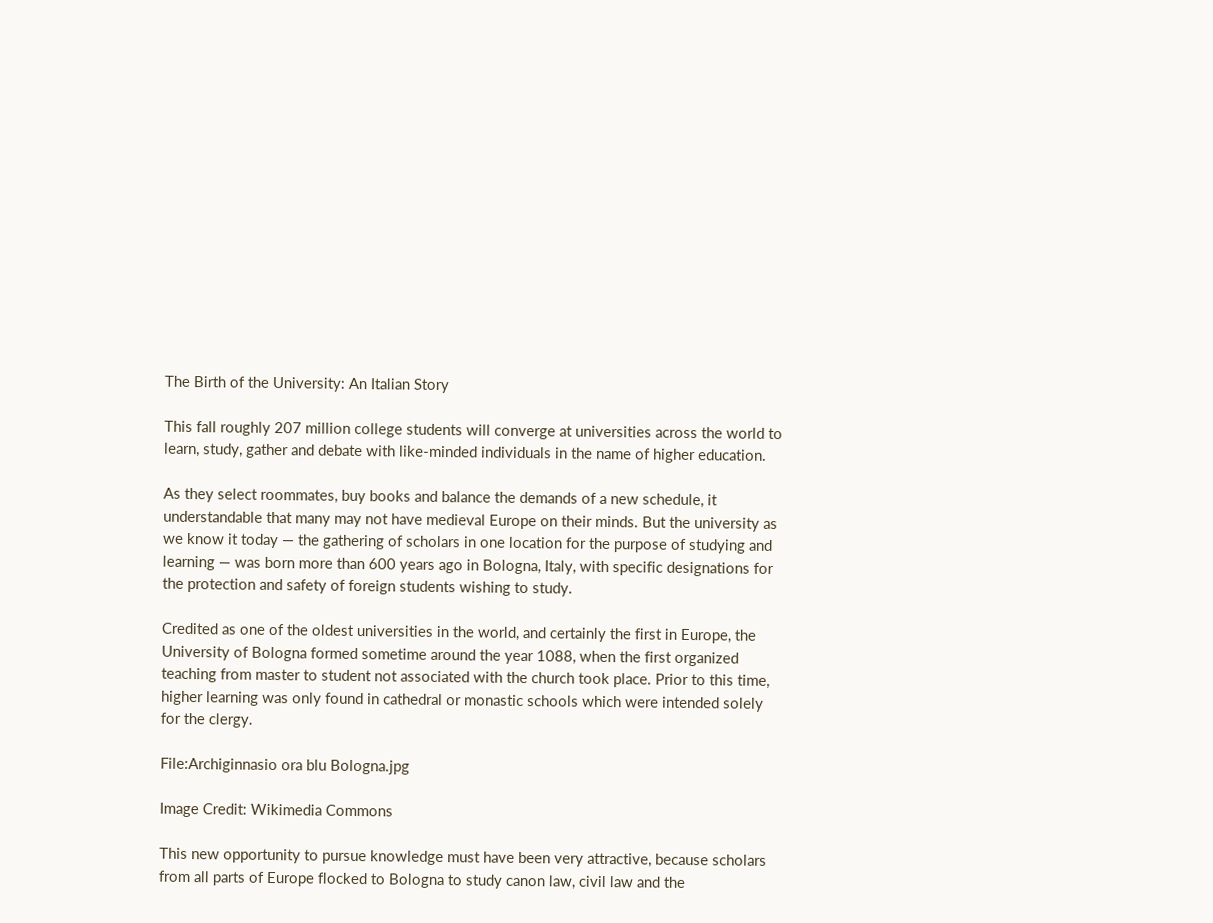The Birth of the University: An Italian Story

This fall roughly 207 million college students will converge at universities across the world to learn, study, gather and debate with like-minded individuals in the name of higher education.

As they select roommates, buy books and balance the demands of a new schedule, it understandable that many may not have medieval Europe on their minds. But the university as we know it today — the gathering of scholars in one location for the purpose of studying and learning — was born more than 600 years ago in Bologna, Italy, with specific designations for the protection and safety of foreign students wishing to study.

Credited as one of the oldest universities in the world, and certainly the first in Europe, the University of Bologna formed sometime around the year 1088, when the first organized teaching from master to student not associated with the church took place. Prior to this time, higher learning was only found in cathedral or monastic schools which were intended solely for the clergy.

File:Archiginnasio ora blu Bologna.jpg

Image Credit: Wikimedia Commons

This new opportunity to pursue knowledge must have been very attractive, because scholars from all parts of Europe flocked to Bologna to study canon law, civil law and the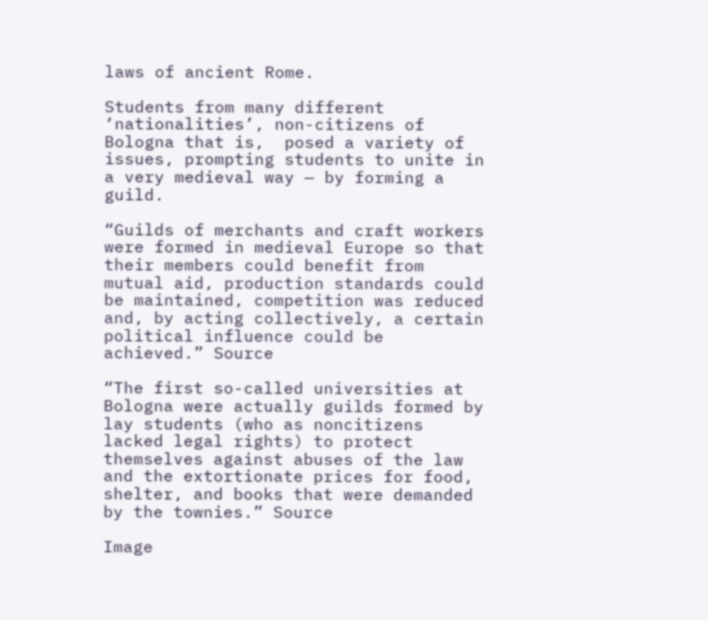laws of ancient Rome.

Students from many different ‘nationalities’, non-citizens of Bologna that is,  posed a variety of issues, prompting students to unite in a very medieval way — by forming a guild.

“Guilds of merchants and craft workers were formed in medieval Europe so that their members could benefit from mutual aid, production standards could be maintained, competition was reduced and, by acting collectively, a certain political influence could be achieved.” Source

“The first so-called universities at Bologna were actually guilds formed by lay students (who as noncitizens lacked legal rights) to protect themselves against abuses of the law and the extortionate prices for food, shelter, and books that were demanded by the townies.” Source

Image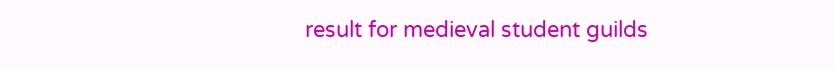result for medieval student guilds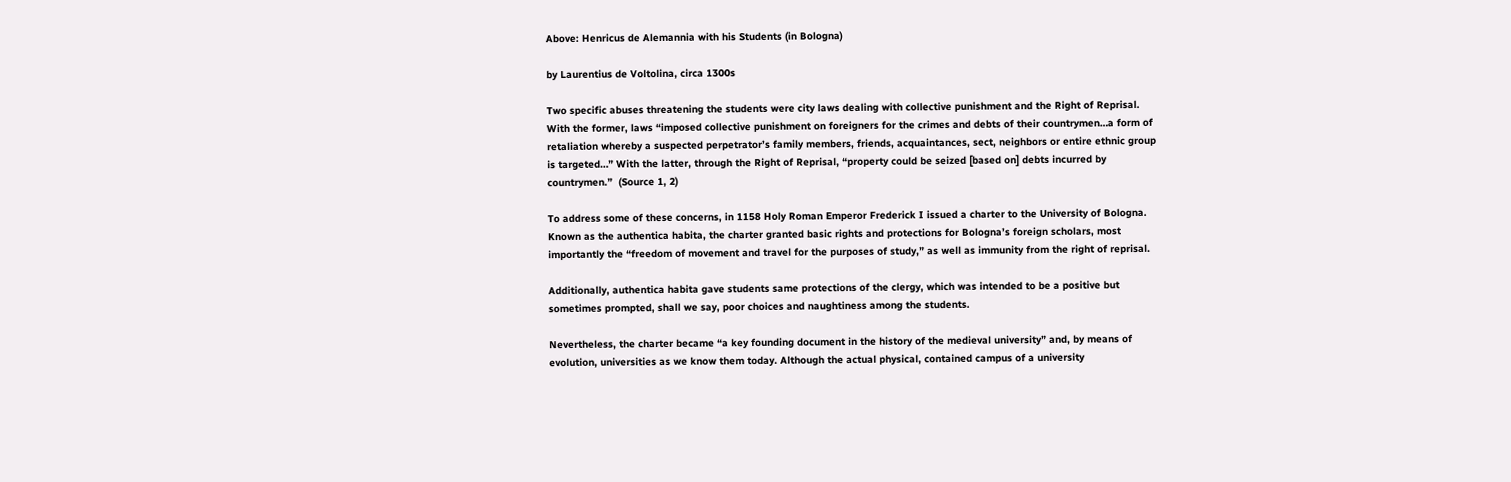Above: Henricus de Alemannia with his Students (in Bologna)

by Laurentius de Voltolina, circa 1300s

Two specific abuses threatening the students were city laws dealing with collective punishment and the Right of Reprisal. With the former, laws “imposed collective punishment on foreigners for the crimes and debts of their countrymen…a form of retaliation whereby a suspected perpetrator’s family members, friends, acquaintances, sect, neighbors or entire ethnic group is targeted…” With the latter, through the Right of Reprisal, “property could be seized [based on] debts incurred by countrymen.”  (Source 1, 2)

To address some of these concerns, in 1158 Holy Roman Emperor Frederick I issued a charter to the University of Bologna. Known as the authentica habita, the charter granted basic rights and protections for Bologna’s foreign scholars, most importantly the “freedom of movement and travel for the purposes of study,” as well as immunity from the right of reprisal.

Additionally, authentica habita gave students same protections of the clergy, which was intended to be a positive but sometimes prompted, shall we say, poor choices and naughtiness among the students.

Nevertheless, the charter became “a key founding document in the history of the medieval university” and, by means of evolution, universities as we know them today. Although the actual physical, contained campus of a university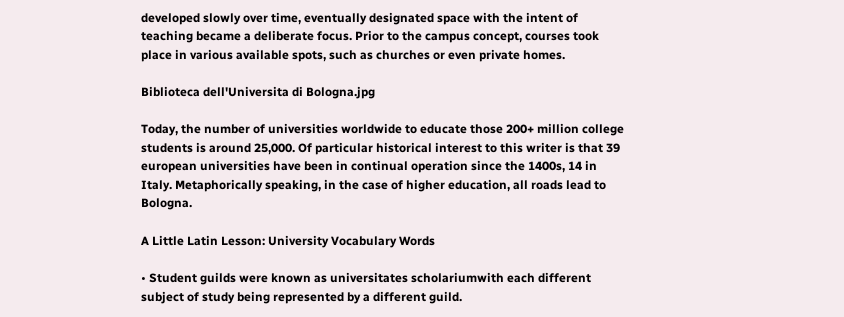developed slowly over time, eventually designated space with the intent of teaching became a deliberate focus. Prior to the campus concept, courses took place in various available spots, such as churches or even private homes.

Biblioteca dell'Universita di Bologna.jpg

Today, the number of universities worldwide to educate those 200+ million college students is around 25,000. Of particular historical interest to this writer is that 39 european universities have been in continual operation since the 1400s, 14 in Italy. Metaphorically speaking, in the case of higher education, all roads lead to Bologna.

A Little Latin Lesson: University Vocabulary Words

• Student guilds were known as universitates scholariumwith each different subject of study being represented by a different guild.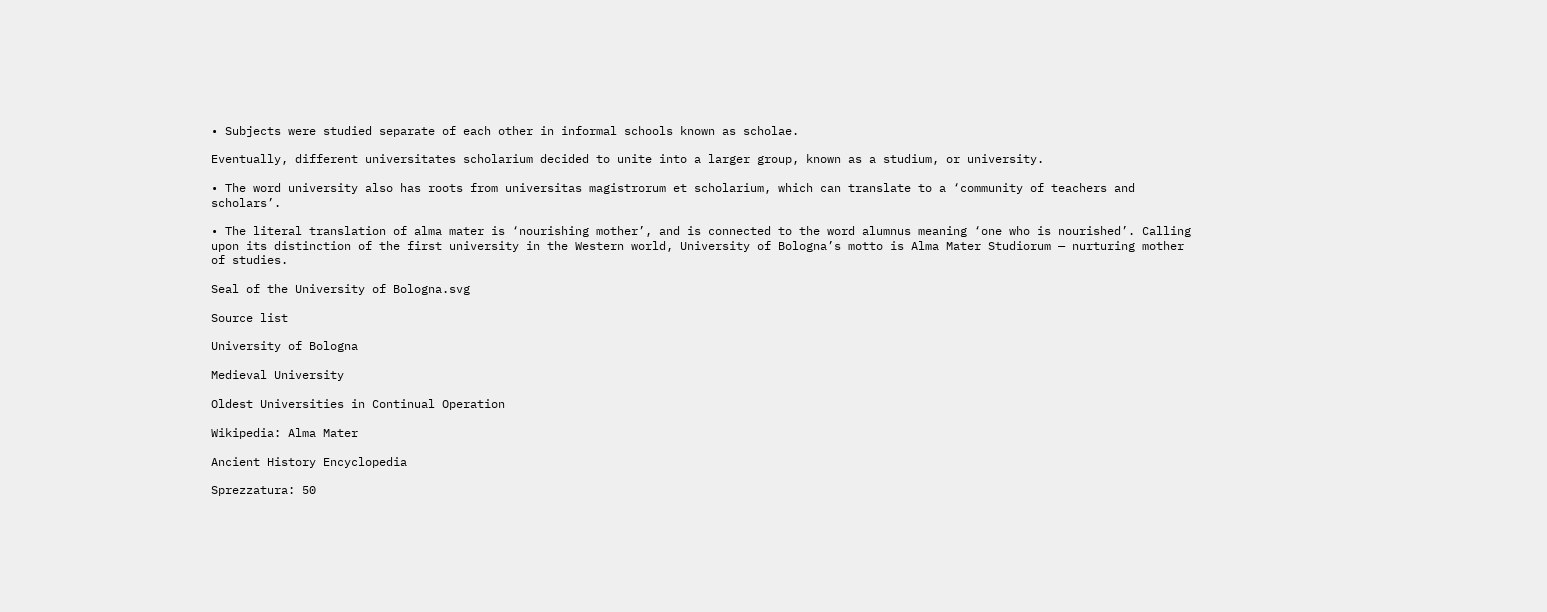• Subjects were studied separate of each other in informal schools known as scholae.

Eventually, different universitates scholarium decided to unite into a larger group, known as a studium, or university.

• The word university also has roots from universitas magistrorum et scholarium, which can translate to a ‘community of teachers and scholars’.

• The literal translation of alma mater is ‘nourishing mother’, and is connected to the word alumnus meaning ‘one who is nourished’. Calling upon its distinction of the first university in the Western world, University of Bologna’s motto is Alma Mater Studiorum — nurturing mother of studies.

Seal of the University of Bologna.svg

Source list

University of Bologna

Medieval University

Oldest Universities in Continual Operation

Wikipedia: Alma Mater

Ancient History Encyclopedia

Sprezzatura: 50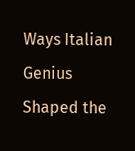Ways Italian Genius Shaped the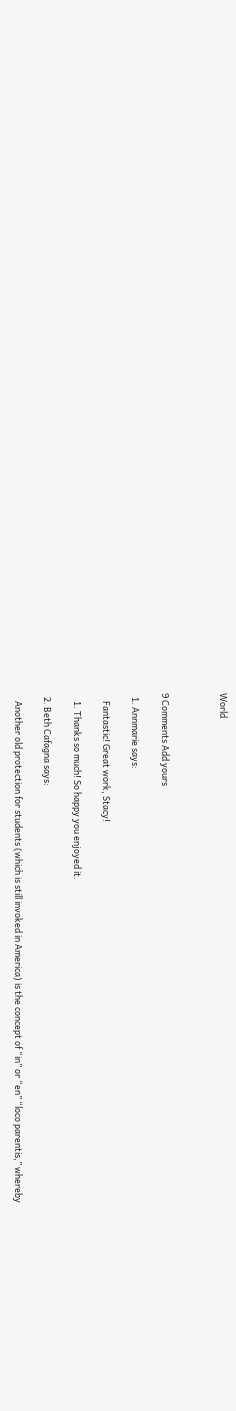World



9 Comments Add yours

  1. Annmarie says:

    Fantastic! Great work, Stacy!

    1. Thanks so much! So happy you enjoyed it.

  2. Beth Cafagna says:

    Another old protection for students (which is still invoked in America) is the concept of “in” or “en” “loco parentis,” whereby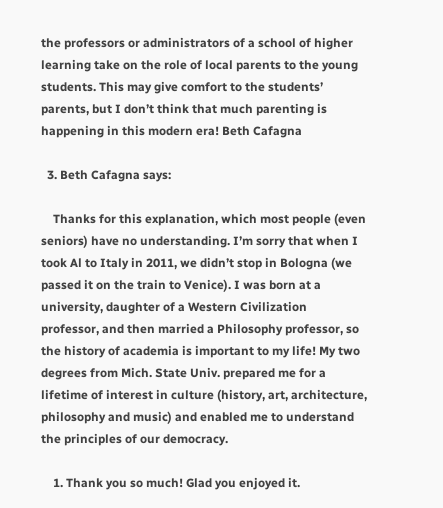the professors or administrators of a school of higher learning take on the role of local parents to the young students. This may give comfort to the students’ parents, but I don’t think that much parenting is happening in this modern era! Beth Cafagna

  3. Beth Cafagna says:

    Thanks for this explanation, which most people (even seniors) have no understanding. I’m sorry that when I took Al to Italy in 2011, we didn’t stop in Bologna (we passed it on the train to Venice). I was born at a university, daughter of a Western Civilization professor, and then married a Philosophy professor, so the history of academia is important to my life! My two degrees from Mich. State Univ. prepared me for a lifetime of interest in culture (history, art, architecture, philosophy and music) and enabled me to understand the principles of our democracy.

    1. Thank you so much! Glad you enjoyed it.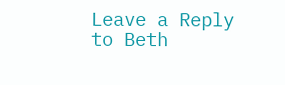Leave a Reply to Beth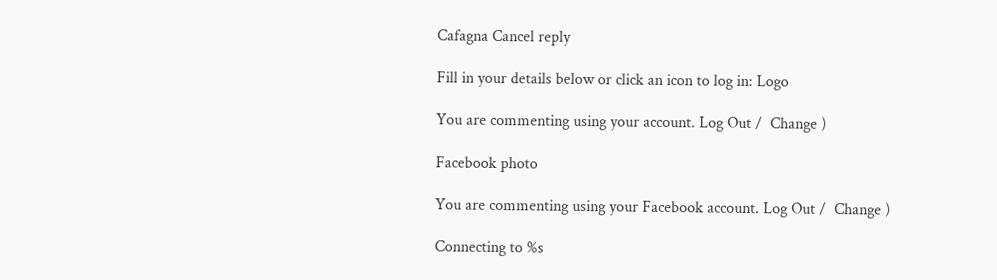Cafagna Cancel reply

Fill in your details below or click an icon to log in: Logo

You are commenting using your account. Log Out /  Change )

Facebook photo

You are commenting using your Facebook account. Log Out /  Change )

Connecting to %s